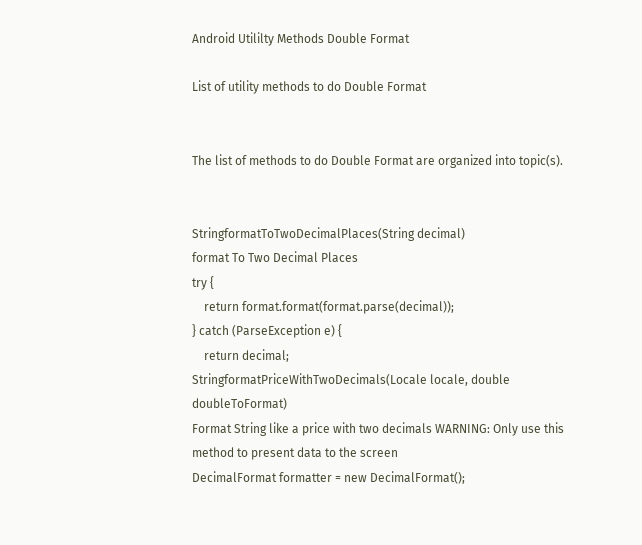Android Utililty Methods Double Format

List of utility methods to do Double Format


The list of methods to do Double Format are organized into topic(s).


StringformatToTwoDecimalPlaces(String decimal)
format To Two Decimal Places
try {
    return format.format(format.parse(decimal));
} catch (ParseException e) {
    return decimal;
StringformatPriceWithTwoDecimals(Locale locale, double doubleToFormat)
Format String like a price with two decimals WARNING: Only use this method to present data to the screen
DecimalFormat formatter = new DecimalFormat();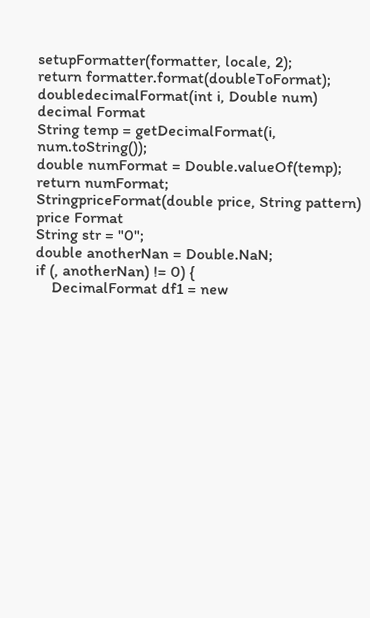setupFormatter(formatter, locale, 2);
return formatter.format(doubleToFormat);
doubledecimalFormat(int i, Double num)
decimal Format
String temp = getDecimalFormat(i, num.toString());
double numFormat = Double.valueOf(temp);
return numFormat;
StringpriceFormat(double price, String pattern)
price Format
String str = "0";
double anotherNan = Double.NaN;
if (, anotherNan) != 0) {
    DecimalFormat df1 = new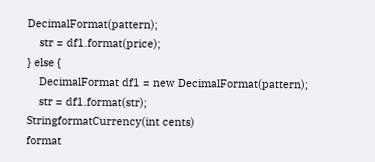DecimalFormat(pattern);
    str = df1.format(price);
} else {
    DecimalFormat df1 = new DecimalFormat(pattern);
    str = df1.format(str);
StringformatCurrency(int cents)
format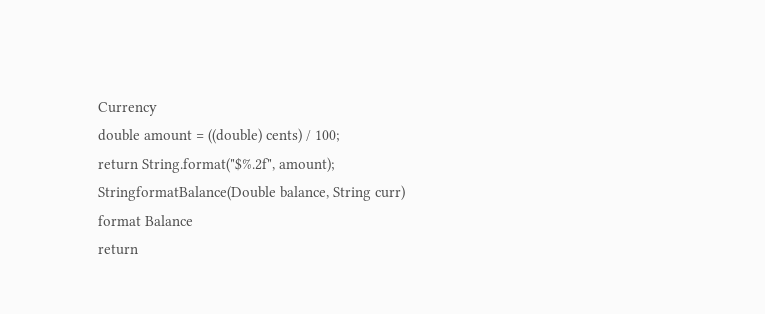Currency
double amount = ((double) cents) / 100;
return String.format("$%.2f", amount);
StringformatBalance(Double balance, String curr)
format Balance
return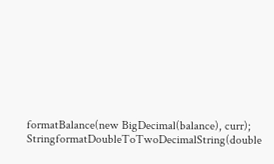formatBalance(new BigDecimal(balance), curr);
StringformatDoubleToTwoDecimalString(double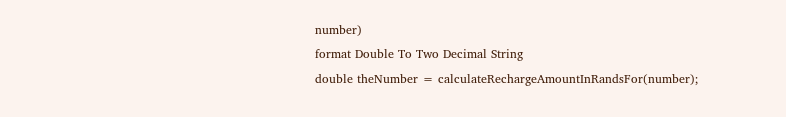number)
format Double To Two Decimal String
double theNumber = calculateRechargeAmountInRandsFor(number);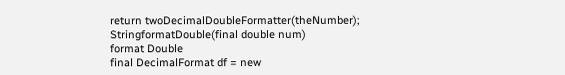return twoDecimalDoubleFormatter(theNumber);
StringformatDouble(final double num)
format Double
final DecimalFormat df = new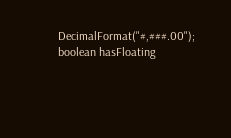DecimalFormat("#,###.00");
boolean hasFloating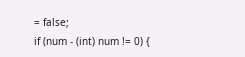= false;
if (num - (int) num != 0) {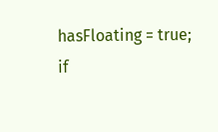hasFloating = true;
if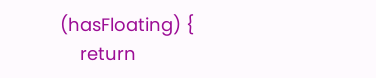(hasFloating) {
    return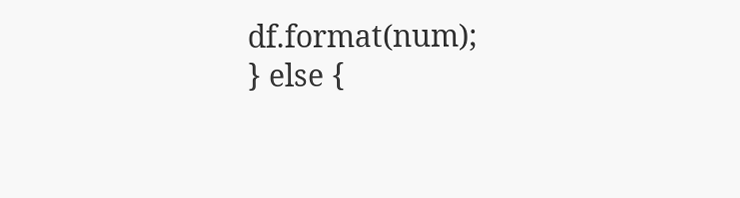df.format(num);
} else {